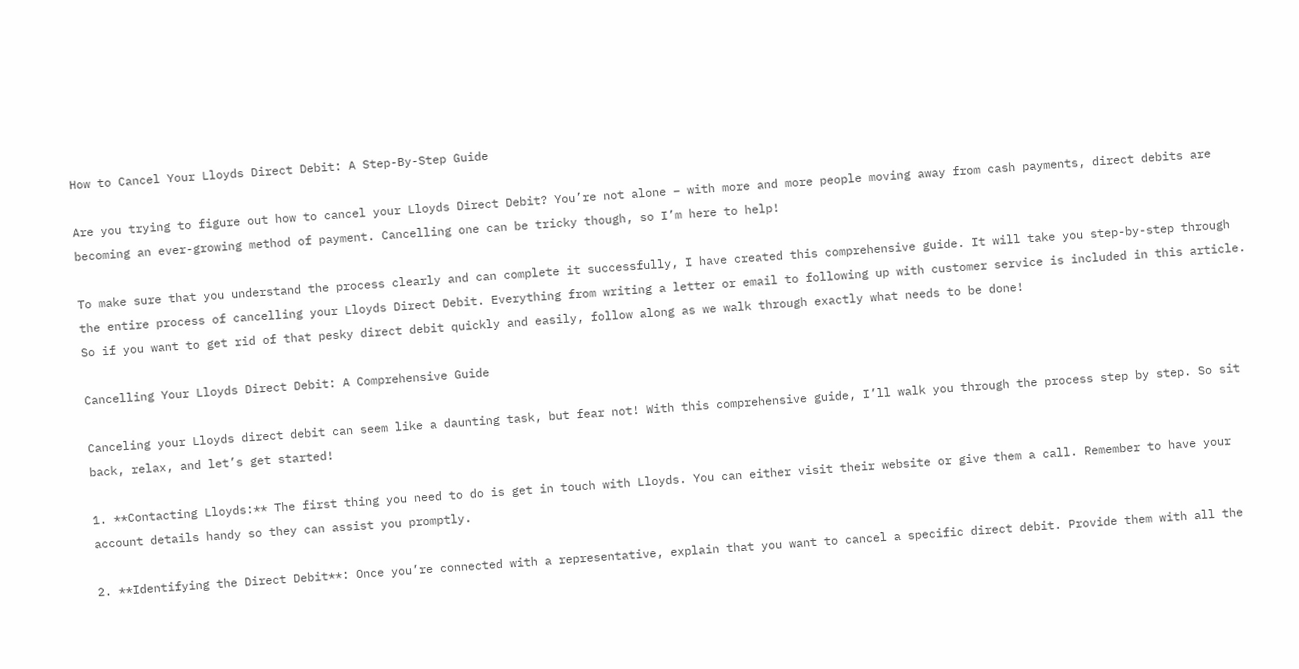How to Cancel Your Lloyds Direct Debit: A Step-By-Step Guide

Are you trying to figure out how to cancel your Lloyds Direct Debit? You’re not alone – with more and more people moving away from cash payments, direct debits are becoming an ever-growing method of payment. Cancelling one can be tricky though, so I’m here to help!

To make sure that you understand the process clearly and can complete it successfully, I have created this comprehensive guide. It will take you step-by-step through the entire process of cancelling your Lloyds Direct Debit. Everything from writing a letter or email to following up with customer service is included in this article. So if you want to get rid of that pesky direct debit quickly and easily, follow along as we walk through exactly what needs to be done!

Cancelling Your Lloyds Direct Debit: A Comprehensive Guide

Canceling your Lloyds direct debit can seem like a daunting task, but fear not! With this comprehensive guide, I’ll walk you through the process step by step. So sit back, relax, and let’s get started!

1. **Contacting Lloyds:** The first thing you need to do is get in touch with Lloyds. You can either visit their website or give them a call. Remember to have your account details handy so they can assist you promptly.

2. **Identifying the Direct Debit**: Once you’re connected with a representative, explain that you want to cancel a specific direct debit. Provide them with all the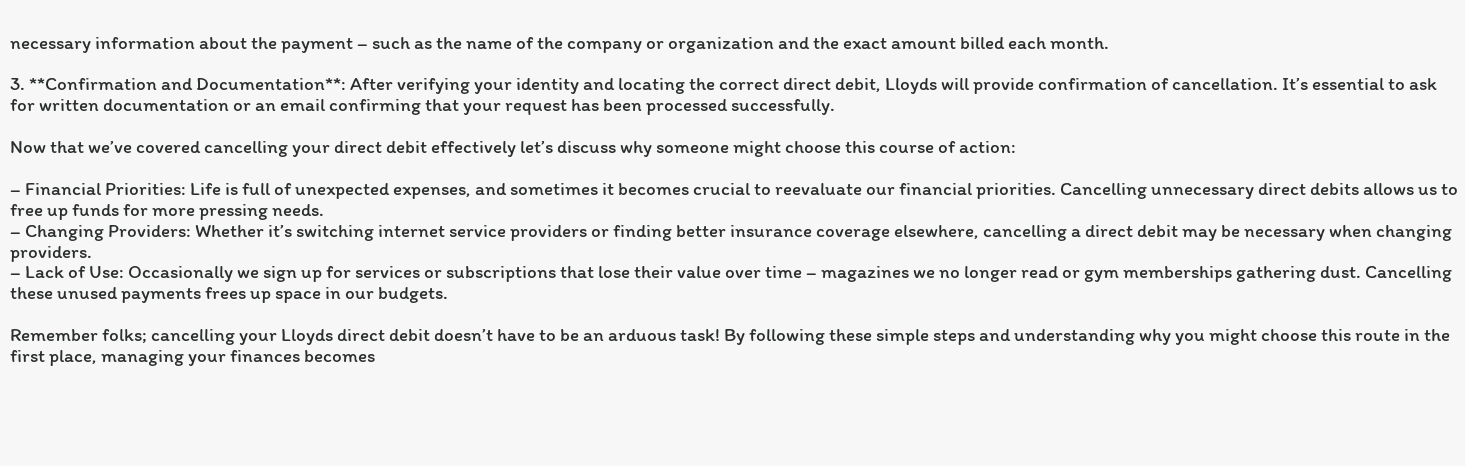necessary information about the payment – such as the name of the company or organization and the exact amount billed each month.

3. **Confirmation and Documentation**: After verifying your identity and locating the correct direct debit, Lloyds will provide confirmation of cancellation. It’s essential to ask for written documentation or an email confirming that your request has been processed successfully.

Now that we’ve covered cancelling your direct debit effectively let’s discuss why someone might choose this course of action:

– Financial Priorities: Life is full of unexpected expenses, and sometimes it becomes crucial to reevaluate our financial priorities. Cancelling unnecessary direct debits allows us to free up funds for more pressing needs.
– Changing Providers: Whether it’s switching internet service providers or finding better insurance coverage elsewhere, cancelling a direct debit may be necessary when changing providers.
– Lack of Use: Occasionally we sign up for services or subscriptions that lose their value over time – magazines we no longer read or gym memberships gathering dust. Cancelling these unused payments frees up space in our budgets.

Remember folks; cancelling your Lloyds direct debit doesn’t have to be an arduous task! By following these simple steps and understanding why you might choose this route in the first place, managing your finances becomes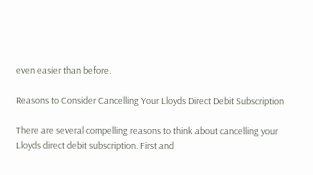even easier than before.

Reasons to Consider Cancelling Your Lloyds Direct Debit Subscription

There are several compelling reasons to think about cancelling your Lloyds direct debit subscription. First and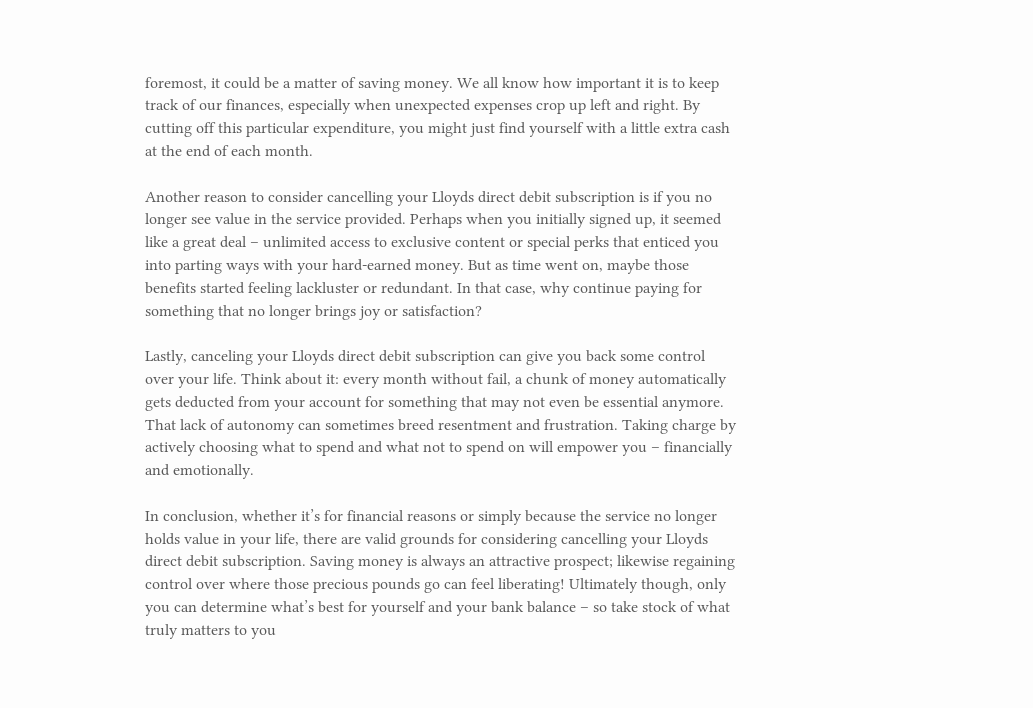foremost, it could be a matter of saving money. We all know how important it is to keep track of our finances, especially when unexpected expenses crop up left and right. By cutting off this particular expenditure, you might just find yourself with a little extra cash at the end of each month.

Another reason to consider cancelling your Lloyds direct debit subscription is if you no longer see value in the service provided. Perhaps when you initially signed up, it seemed like a great deal – unlimited access to exclusive content or special perks that enticed you into parting ways with your hard-earned money. But as time went on, maybe those benefits started feeling lackluster or redundant. In that case, why continue paying for something that no longer brings joy or satisfaction?

Lastly, canceling your Lloyds direct debit subscription can give you back some control over your life. Think about it: every month without fail, a chunk of money automatically gets deducted from your account for something that may not even be essential anymore. That lack of autonomy can sometimes breed resentment and frustration. Taking charge by actively choosing what to spend and what not to spend on will empower you – financially and emotionally.

In conclusion, whether it’s for financial reasons or simply because the service no longer holds value in your life, there are valid grounds for considering cancelling your Lloyds direct debit subscription. Saving money is always an attractive prospect; likewise regaining control over where those precious pounds go can feel liberating! Ultimately though, only you can determine what’s best for yourself and your bank balance – so take stock of what truly matters to you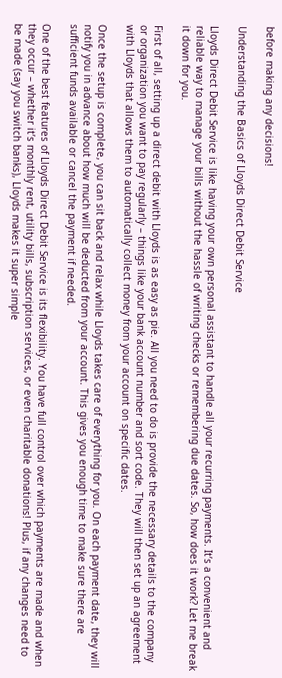before making any decisions!

Understanding the Basics of Lloyds Direct Debit Service

Lloyds Direct Debit Service is like having your own personal assistant to handle all your recurring payments. It’s a convenient and reliable way to manage your bills without the hassle of writing checks or remembering due dates. So, how does it work? Let me break it down for you.

First of all, setting up a direct debit with Lloyds is as easy as pie. All you need to do is provide the necessary details to the company or organization you want to pay regularly – things like your bank account number and sort code. They will then set up an agreement with Lloyds that allows them to automatically collect money from your account on specific dates.

Once the setup is complete, you can sit back and relax while Lloyds takes care of everything for you. On each payment date, they will notify you in advance about how much will be deducted from your account. This gives you enough time to make sure there are sufficient funds available or cancel the payment if needed.

One of the best features of Lloyds Direct Debit Service is its flexibility. You have full control over which payments are made and when they occur – whether it’s monthly rent, utility bills, subscription services, or even charitable donations! Plus, if any changes need to be made (say you switch banks), Lloyds makes it super simple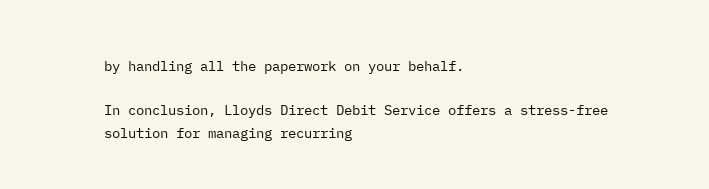by handling all the paperwork on your behalf.

In conclusion, Lloyds Direct Debit Service offers a stress-free solution for managing recurring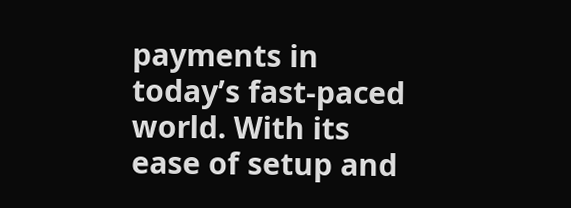payments in today’s fast-paced world. With its ease of setup and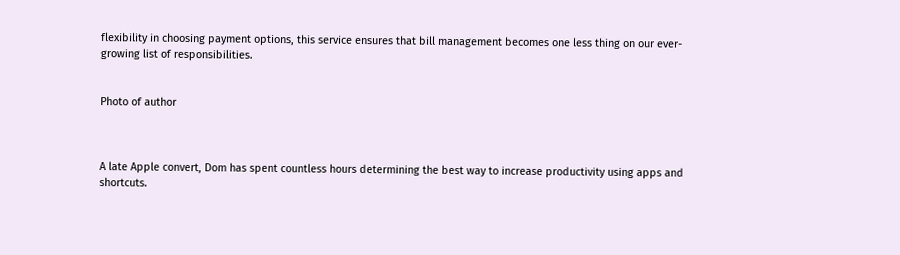flexibility in choosing payment options, this service ensures that bill management becomes one less thing on our ever-growing list of responsibilities.


Photo of author



A late Apple convert, Dom has spent countless hours determining the best way to increase productivity using apps and shortcuts.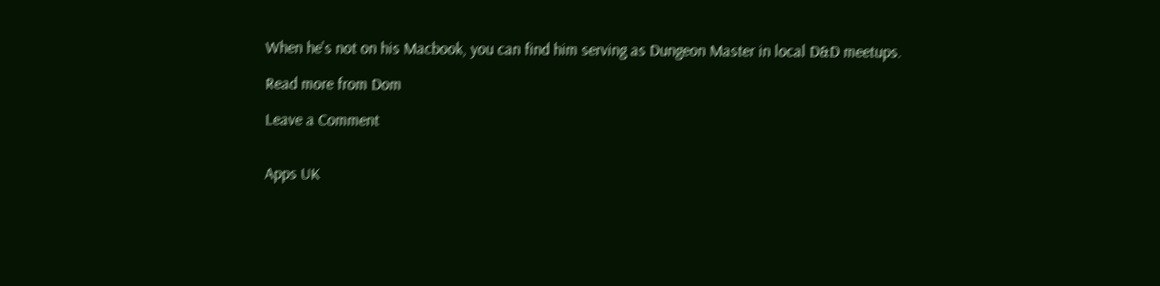When he's not on his Macbook, you can find him serving as Dungeon Master in local D&D meetups.

Read more from Dom

Leave a Comment


Apps UK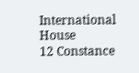International House
12 Constance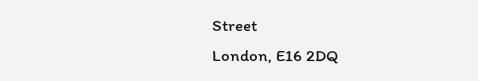Street
London, E16 2DQ